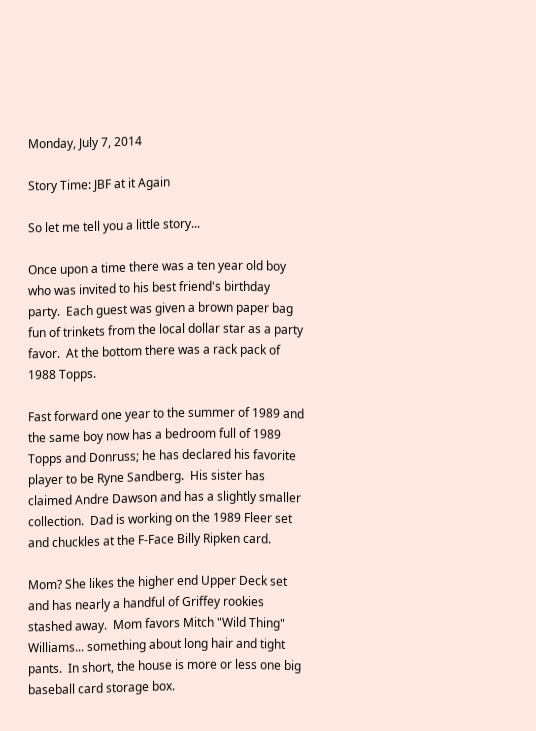Monday, July 7, 2014

Story Time: JBF at it Again

So let me tell you a little story...

Once upon a time there was a ten year old boy who was invited to his best friend's birthday party.  Each guest was given a brown paper bag fun of trinkets from the local dollar star as a party favor.  At the bottom there was a rack pack of 1988 Topps.

Fast forward one year to the summer of 1989 and the same boy now has a bedroom full of 1989 Topps and Donruss; he has declared his favorite player to be Ryne Sandberg.  His sister has claimed Andre Dawson and has a slightly smaller collection.  Dad is working on the 1989 Fleer set and chuckles at the F-Face Billy Ripken card.

Mom? She likes the higher end Upper Deck set and has nearly a handful of Griffey rookies stashed away.  Mom favors Mitch "Wild Thing" Williams... something about long hair and tight pants.  In short, the house is more or less one big baseball card storage box.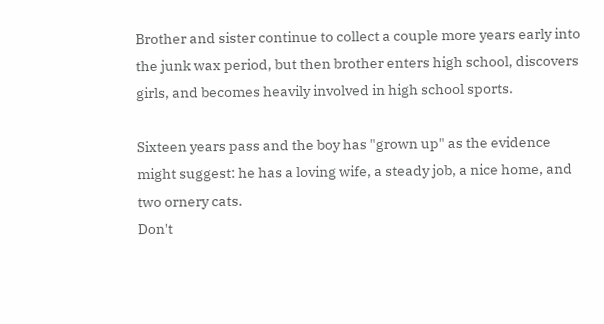Brother and sister continue to collect a couple more years early into the junk wax period, but then brother enters high school, discovers girls, and becomes heavily involved in high school sports.

Sixteen years pass and the boy has "grown up" as the evidence might suggest: he has a loving wife, a steady job, a nice home, and two ornery cats.
Don't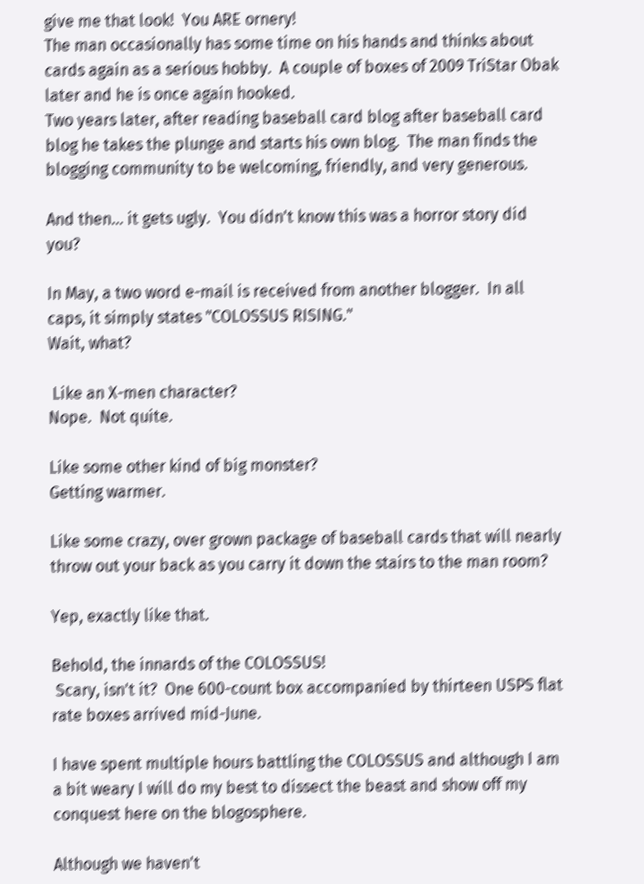give me that look!  You ARE ornery!
The man occasionally has some time on his hands and thinks about cards again as a serious hobby.  A couple of boxes of 2009 TriStar Obak later and he is once again hooked.
Two years later, after reading baseball card blog after baseball card blog he takes the plunge and starts his own blog.  The man finds the blogging community to be welcoming, friendly, and very generous.

And then... it gets ugly.  You didn't know this was a horror story did you?

In May, a two word e-mail is received from another blogger.  In all caps, it simply states "COLOSSUS RISING."
Wait, what?

 Like an X-men character?
Nope.  Not quite.

Like some other kind of big monster?
Getting warmer.

Like some crazy, over grown package of baseball cards that will nearly throw out your back as you carry it down the stairs to the man room?

Yep, exactly like that.

Behold, the innards of the COLOSSUS!
 Scary, isn't it?  One 600-count box accompanied by thirteen USPS flat rate boxes arrived mid-June.

I have spent multiple hours battling the COLOSSUS and although I am a bit weary I will do my best to dissect the beast and show off my conquest here on the blogosphere.

Although we haven't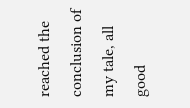reached the conclusion of my tale, all good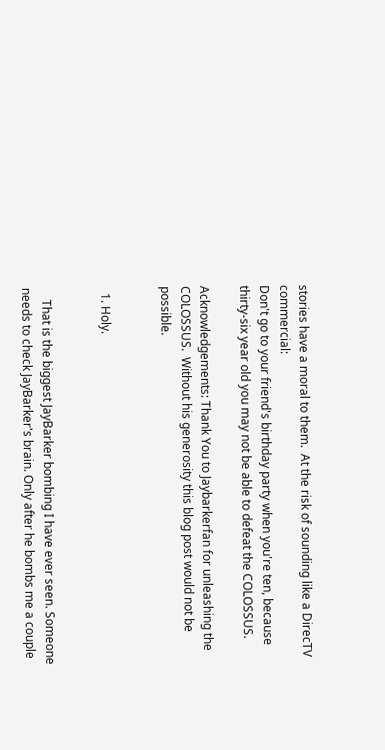stories have a moral to them.  At the risk of sounding like a DirecTV commercial:
Don't go to your friend's birthday party when you're ten, because thirty-six year old you may not be able to defeat the COLOSSUS.

Acknowledgements: Thank You to Jaybarkerfan for unleashing the COLOSSUS.  Without his generosity this blog post would not be possible.


  1. Holy.


    That is the biggest JayBarker bombing I have ever seen. Someone needs to check JayBarker's brain. Only after he bombs me a couple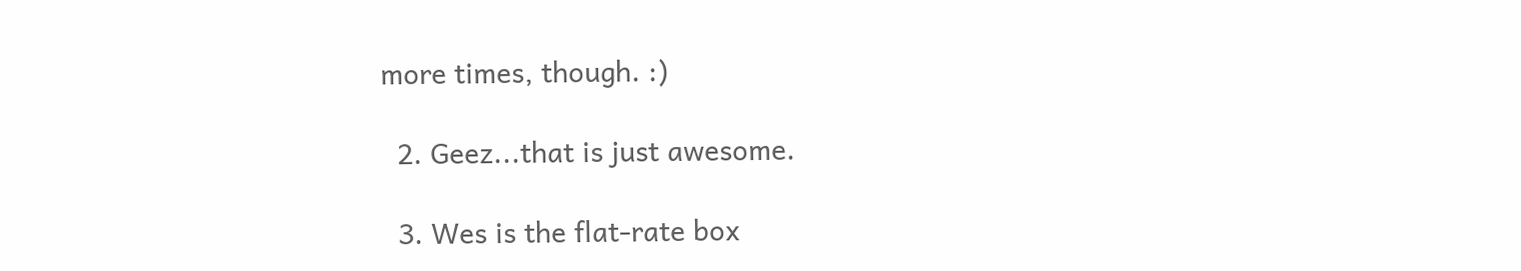more times, though. :)

  2. Geez...that is just awesome.

  3. Wes is the flat-rate box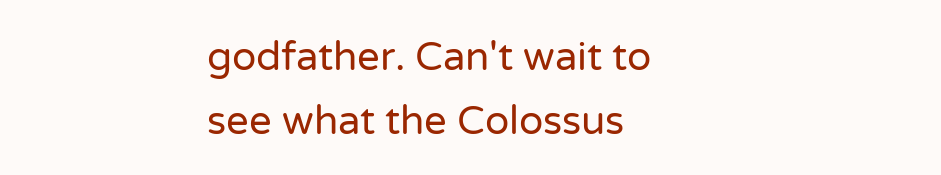godfather. Can't wait to see what the Colossus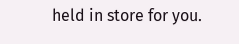held in store for you.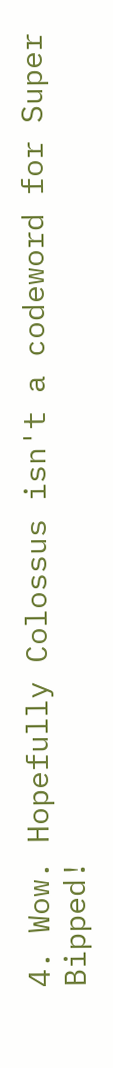4. Wow. Hopefully Colossus isn't a codeword for Super Bipped!